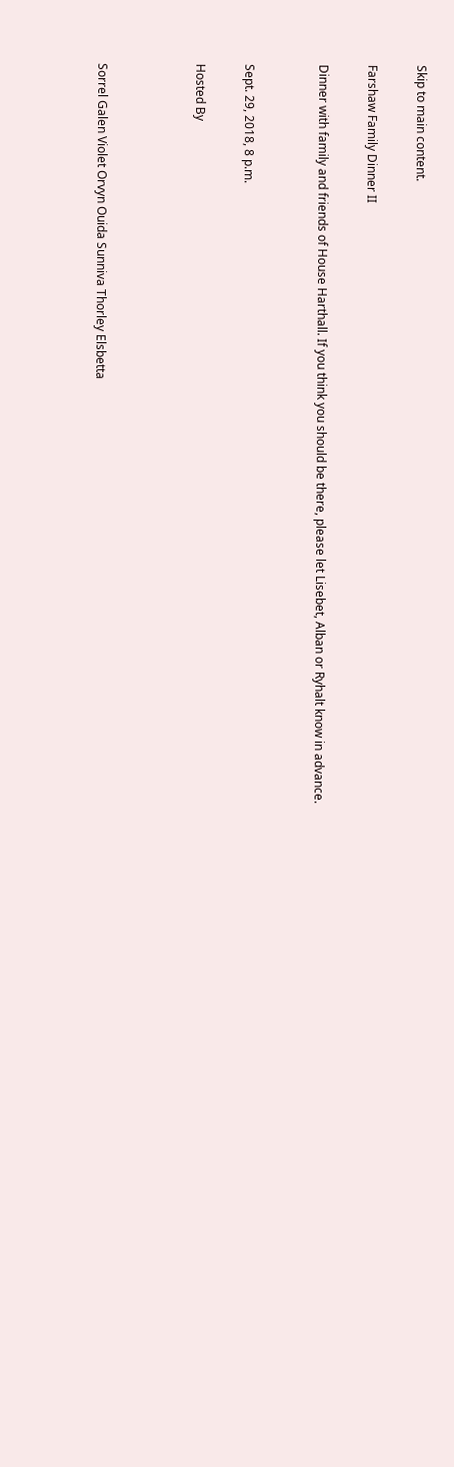Skip to main content.

Farshaw Family Dinner II

Dinner with family and friends of House Harthall. If you think you should be there, please let Lisebet, Alban or Ryhalt know in advance.


Sept. 29, 2018, 8 p.m.

Hosted By



Sorrel Galen Violet Orvyn Ouida Sunniva Thorley Elsbetta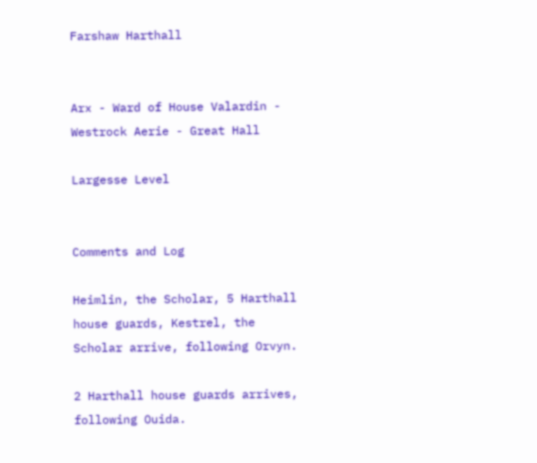Farshaw Harthall


Arx - Ward of House Valardin - Westrock Aerie - Great Hall

Largesse Level


Comments and Log

Heimlin, the Scholar, 5 Harthall house guards, Kestrel, the Scholar arrive, following Orvyn.

2 Harthall house guards arrives, following Ouida.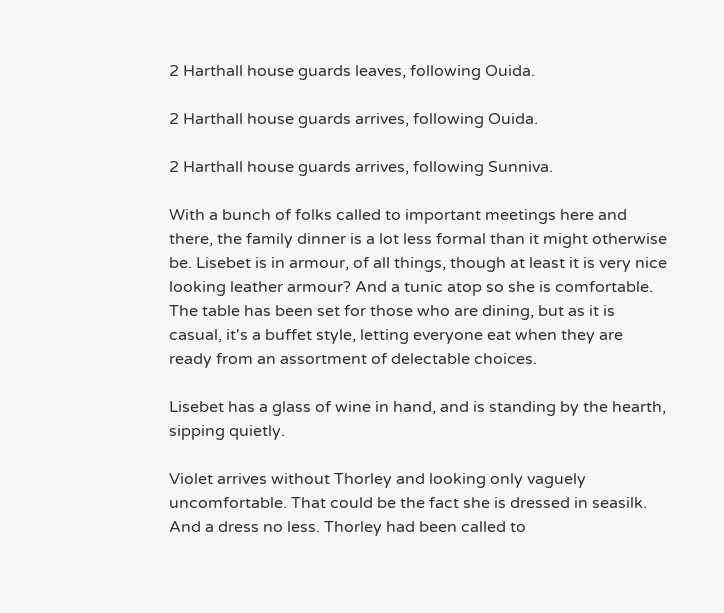2 Harthall house guards leaves, following Ouida.

2 Harthall house guards arrives, following Ouida.

2 Harthall house guards arrives, following Sunniva.

With a bunch of folks called to important meetings here and there, the family dinner is a lot less formal than it might otherwise be. Lisebet is in armour, of all things, though at least it is very nice looking leather armour? And a tunic atop so she is comfortable. The table has been set for those who are dining, but as it is casual, it's a buffet style, letting everyone eat when they are ready from an assortment of delectable choices.

Lisebet has a glass of wine in hand, and is standing by the hearth, sipping quietly.

Violet arrives without Thorley and looking only vaguely uncomfortable. That could be the fact she is dressed in seasilk. And a dress no less. Thorley had been called to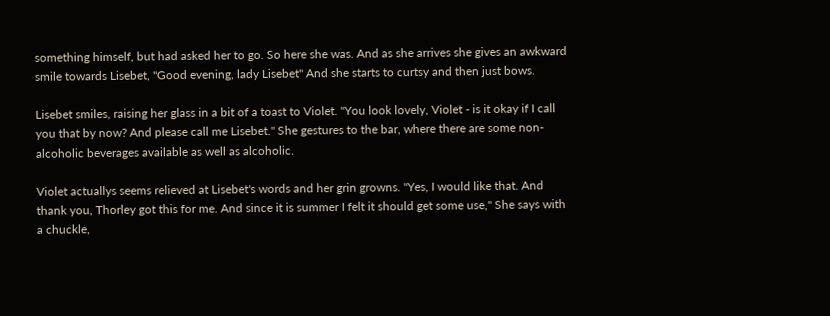something himself, but had asked her to go. So here she was. And as she arrives she gives an awkward smile towards Lisebet, "Good evening, lady Lisebet" And she starts to curtsy and then just bows.

Lisebet smiles, raising her glass in a bit of a toast to Violet. "You look lovely, Violet - is it okay if I call you that by now? And please call me Lisebet." She gestures to the bar, where there are some non-alcoholic beverages available as well as alcoholic.

Violet actuallys seems relieved at Lisebet's words and her grin growns. "Yes, I would like that. And thank you, Thorley got this for me. And since it is summer I felt it should get some use," She says with a chuckle,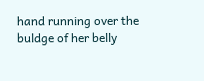hand running over the buldge of her belly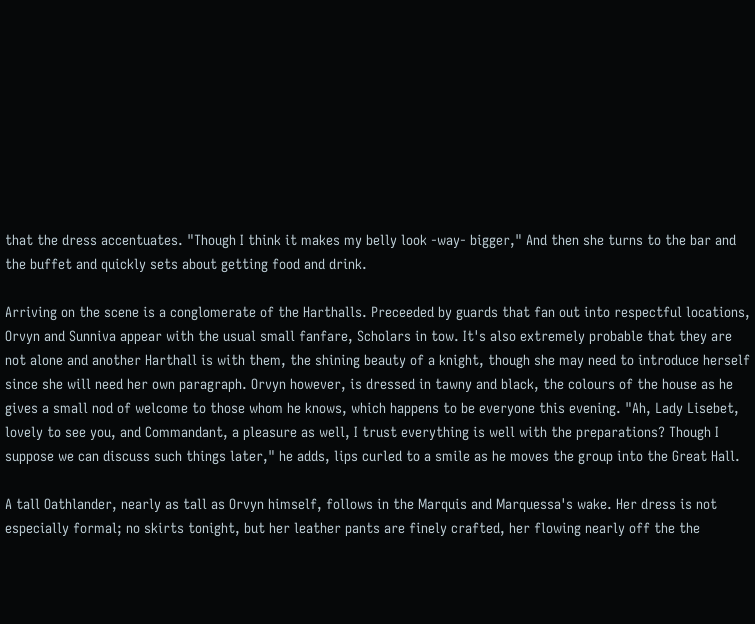that the dress accentuates. "Though I think it makes my belly look -way- bigger," And then she turns to the bar and the buffet and quickly sets about getting food and drink.

Arriving on the scene is a conglomerate of the Harthalls. Preceeded by guards that fan out into respectful locations, Orvyn and Sunniva appear with the usual small fanfare, Scholars in tow. It's also extremely probable that they are not alone and another Harthall is with them, the shining beauty of a knight, though she may need to introduce herself since she will need her own paragraph. Orvyn however, is dressed in tawny and black, the colours of the house as he gives a small nod of welcome to those whom he knows, which happens to be everyone this evening. "Ah, Lady Lisebet, lovely to see you, and Commandant, a pleasure as well, I trust everything is well with the preparations? Though I suppose we can discuss such things later," he adds, lips curled to a smile as he moves the group into the Great Hall.

A tall Oathlander, nearly as tall as Orvyn himself, follows in the Marquis and Marquessa's wake. Her dress is not especially formal; no skirts tonight, but her leather pants are finely crafted, her flowing nearly off the the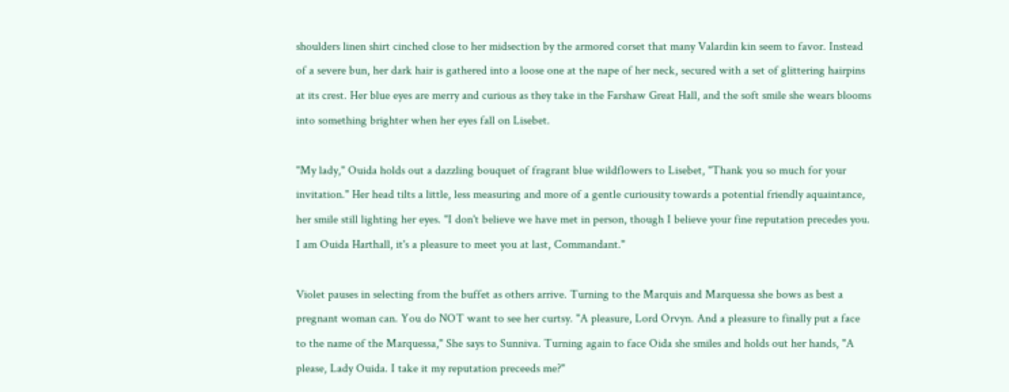shoulders linen shirt cinched close to her midsection by the armored corset that many Valardin kin seem to favor. Instead of a severe bun, her dark hair is gathered into a loose one at the nape of her neck, secured with a set of glittering hairpins at its crest. Her blue eyes are merry and curious as they take in the Farshaw Great Hall, and the soft smile she wears blooms into something brighter when her eyes fall on Lisebet.

"My lady," Ouida holds out a dazzling bouquet of fragrant blue wildflowers to Lisebet, "Thank you so much for your invitation." Her head tilts a little, less measuring and more of a gentle curiousity towards a potential friendly aquaintance, her smile still lighting her eyes. "I don't believe we have met in person, though I believe your fine reputation precedes you. I am Ouida Harthall, it's a pleasure to meet you at last, Commandant."

Violet pauses in selecting from the buffet as others arrive. Turning to the Marquis and Marquessa she bows as best a pregnant woman can. You do NOT want to see her curtsy. "A pleasure, Lord Orvyn. And a pleasure to finally put a face to the name of the Marquessa," She says to Sunniva. Turning again to face Oida she smiles and holds out her hands, "A please, Lady Ouida. I take it my reputation preceeds me?"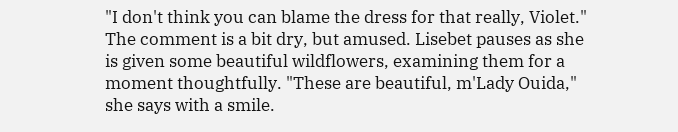"I don't think you can blame the dress for that really, Violet." The comment is a bit dry, but amused. Lisebet pauses as she is given some beautiful wildflowers, examining them for a moment thoughtfully. "These are beautiful, m'Lady Ouida," she says with a smile.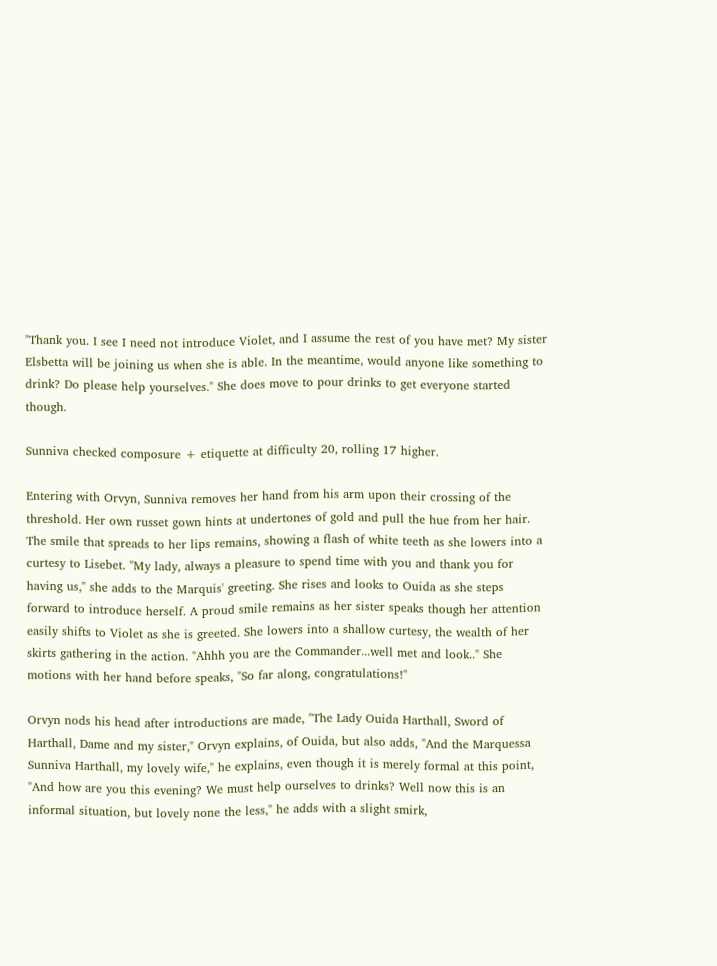"Thank you. I see I need not introduce Violet, and I assume the rest of you have met? My sister Elsbetta will be joining us when she is able. In the meantime, would anyone like something to drink? Do please help yourselves." She does move to pour drinks to get everyone started though.

Sunniva checked composure + etiquette at difficulty 20, rolling 17 higher.

Entering with Orvyn, Sunniva removes her hand from his arm upon their crossing of the threshold. Her own russet gown hints at undertones of gold and pull the hue from her hair. The smile that spreads to her lips remains, showing a flash of white teeth as she lowers into a curtesy to Lisebet. "My lady, always a pleasure to spend time with you and thank you for having us," she adds to the Marquis' greeting. She rises and looks to Ouida as she steps forward to introduce herself. A proud smile remains as her sister speaks though her attention easily shifts to Violet as she is greeted. She lowers into a shallow curtesy, the wealth of her skirts gathering in the action. "Ahhh you are the Commander...well met and look.." She motions with her hand before speaks, "So far along, congratulations!"

Orvyn nods his head after introductions are made, "The Lady Ouida Harthall, Sword of Harthall, Dame and my sister," Orvyn explains, of Ouida, but also adds, "And the Marquessa Sunniva Harthall, my lovely wife," he explains, even though it is merely formal at this point, "And how are you this evening? We must help ourselves to drinks? Well now this is an informal situation, but lovely none the less," he adds with a slight smirk,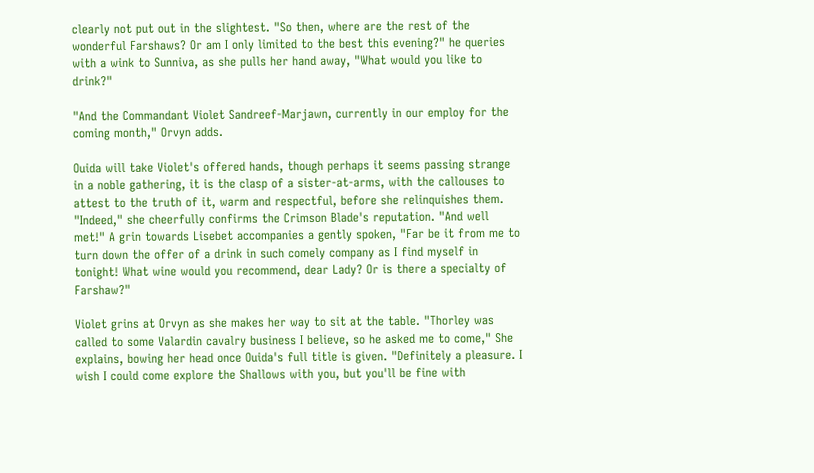clearly not put out in the slightest. "So then, where are the rest of the wonderful Farshaws? Or am I only limited to the best this evening?" he queries with a wink to Sunniva, as she pulls her hand away, "What would you like to drink?"

"And the Commandant Violet Sandreef-Marjawn, currently in our employ for the coming month," Orvyn adds.

Ouida will take Violet's offered hands, though perhaps it seems passing strange in a noble gathering, it is the clasp of a sister-at-arms, with the callouses to attest to the truth of it, warm and respectful, before she relinquishes them. "Indeed," she cheerfully confirms the Crimson Blade's reputation. "And well met!" A grin towards Lisebet accompanies a gently spoken, "Far be it from me to turn down the offer of a drink in such comely company as I find myself in tonight! What wine would you recommend, dear Lady? Or is there a specialty of Farshaw?"

Violet grins at Orvyn as she makes her way to sit at the table. "Thorley was called to some Valardin cavalry business I believe, so he asked me to come," She explains, bowing her head once Ouida's full title is given. "Definitely a pleasure. I wish I could come explore the Shallows with you, but you'll be fine with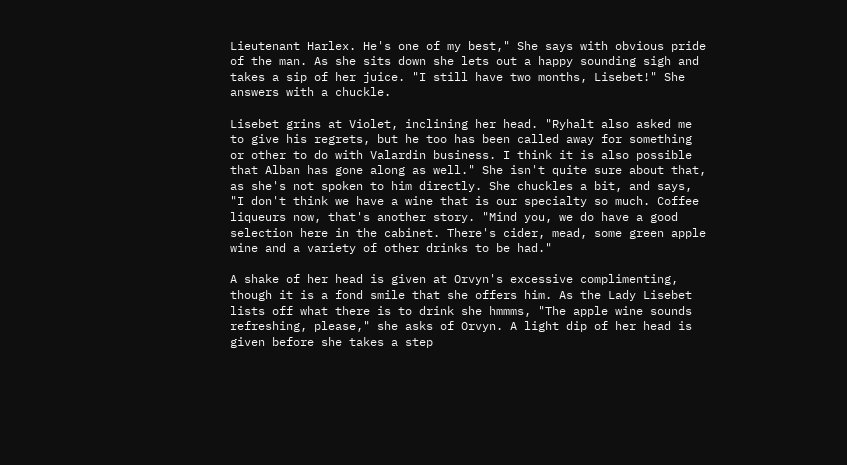Lieutenant Harlex. He's one of my best," She says with obvious pride of the man. As she sits down she lets out a happy sounding sigh and takes a sip of her juice. "I still have two months, Lisebet!" She answers with a chuckle.

Lisebet grins at Violet, inclining her head. "Ryhalt also asked me to give his regrets, but he too has been called away for something or other to do with Valardin business. I think it is also possible that Alban has gone along as well." She isn't quite sure about that, as she's not spoken to him directly. She chuckles a bit, and says, "I don't think we have a wine that is our specialty so much. Coffee liqueurs now, that's another story. "Mind you, we do have a good selection here in the cabinet. There's cider, mead, some green apple wine and a variety of other drinks to be had."

A shake of her head is given at Orvyn's excessive complimenting, though it is a fond smile that she offers him. As the Lady Lisebet lists off what there is to drink she hmmms, "The apple wine sounds refreshing, please," she asks of Orvyn. A light dip of her head is given before she takes a step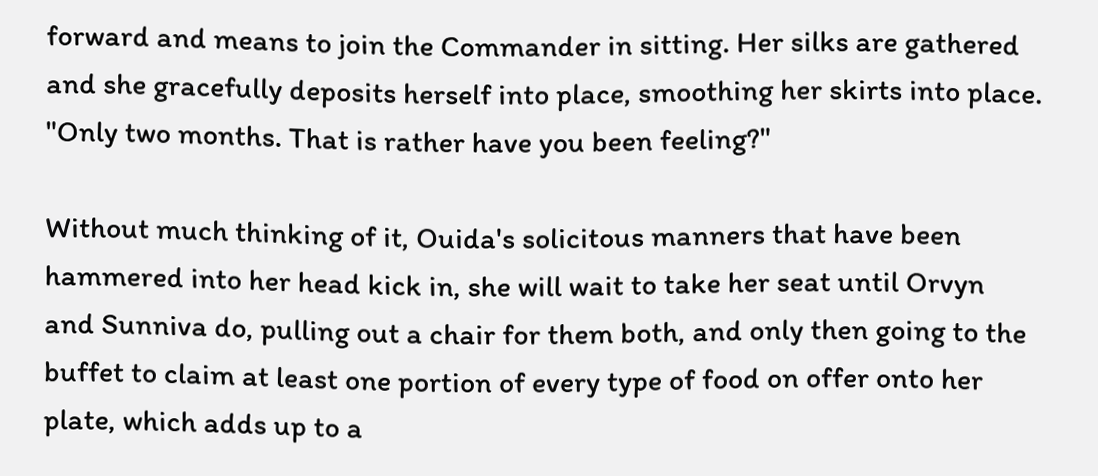forward and means to join the Commander in sitting. Her silks are gathered and she gracefully deposits herself into place, smoothing her skirts into place. "Only two months. That is rather have you been feeling?"

Without much thinking of it, Ouida's solicitous manners that have been hammered into her head kick in, she will wait to take her seat until Orvyn and Sunniva do, pulling out a chair for them both, and only then going to the buffet to claim at least one portion of every type of food on offer onto her plate, which adds up to a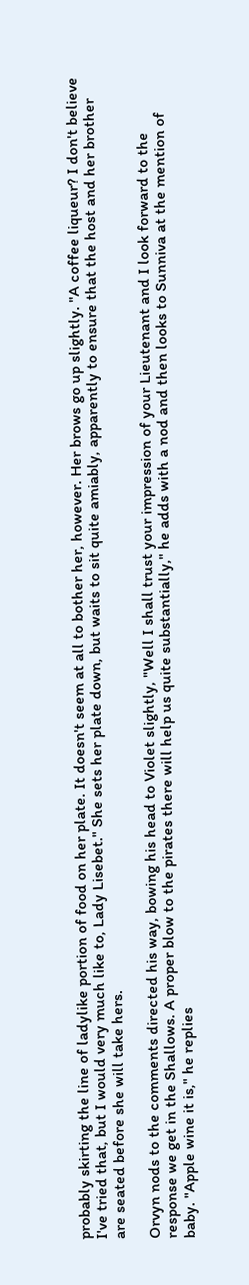probably skirting the line of ladylike portion of food on her plate. It doesn't seem at all to bother her, however. Her brows go up slightly. "A coffee liqueur? I don't believe I've tried that, but I would very much like to, Lady Lisebet." She sets her plate down, but waits to sit quite amiably, apparently to ensure that the host and her brother are seated before she will take hers.

Orvyn nods to the comments directed his way, bowing his head to Violet slightly, "Well I shall trust your impression of your Lieutenant and I look forward to the response we get in the Shallows. A proper blow to the pirates there will help us quite substantially," he adds with a nod and then looks to Sunniva at the mention of baby. "Apple wine it is," he replies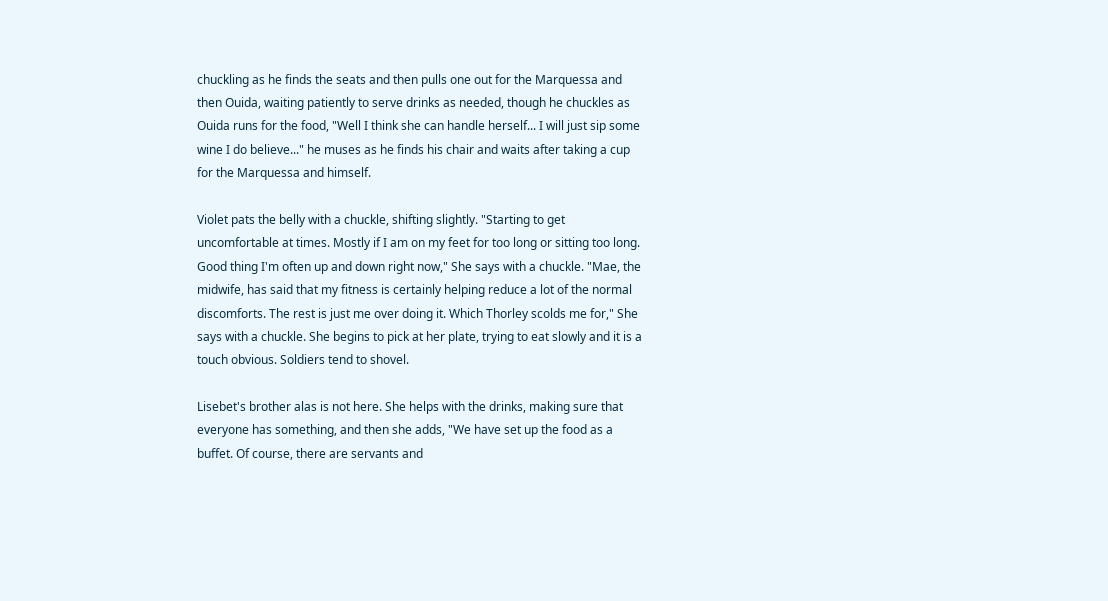chuckling as he finds the seats and then pulls one out for the Marquessa and then Ouida, waiting patiently to serve drinks as needed, though he chuckles as Ouida runs for the food, "Well I think she can handle herself... I will just sip some wine I do believe..." he muses as he finds his chair and waits after taking a cup for the Marquessa and himself.

Violet pats the belly with a chuckle, shifting slightly. "Starting to get uncomfortable at times. Mostly if I am on my feet for too long or sitting too long. Good thing I'm often up and down right now," She says with a chuckle. "Mae, the midwife, has said that my fitness is certainly helping reduce a lot of the normal discomforts. The rest is just me over doing it. Which Thorley scolds me for," She says with a chuckle. She begins to pick at her plate, trying to eat slowly and it is a touch obvious. Soldiers tend to shovel.

Lisebet's brother alas is not here. She helps with the drinks, making sure that everyone has something, and then she adds, "We have set up the food as a buffet. Of course, there are servants and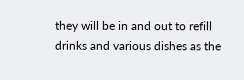they will be in and out to refill drinks and various dishes as the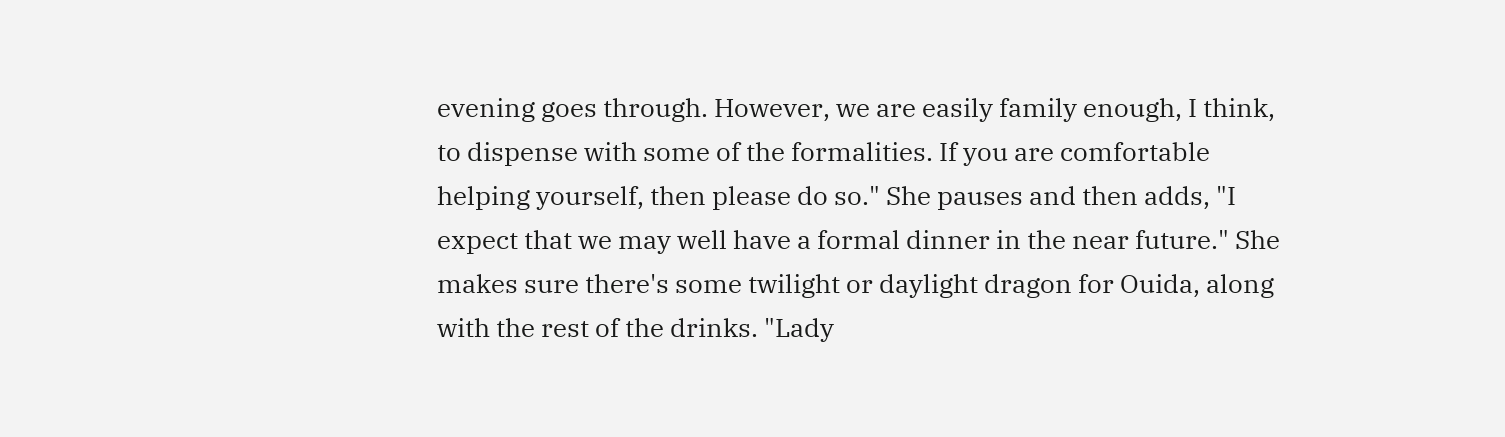evening goes through. However, we are easily family enough, I think, to dispense with some of the formalities. If you are comfortable helping yourself, then please do so." She pauses and then adds, "I expect that we may well have a formal dinner in the near future." She makes sure there's some twilight or daylight dragon for Ouida, along with the rest of the drinks. "Lady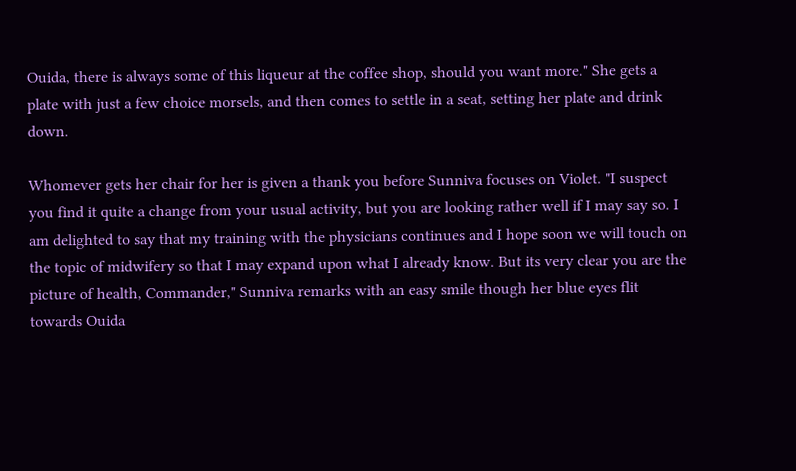Ouida, there is always some of this liqueur at the coffee shop, should you want more." She gets a plate with just a few choice morsels, and then comes to settle in a seat, setting her plate and drink down.

Whomever gets her chair for her is given a thank you before Sunniva focuses on Violet. "I suspect you find it quite a change from your usual activity, but you are looking rather well if I may say so. I am delighted to say that my training with the physicians continues and I hope soon we will touch on the topic of midwifery so that I may expand upon what I already know. But its very clear you are the picture of health, Commander," Sunniva remarks with an easy smile though her blue eyes flit towards Ouida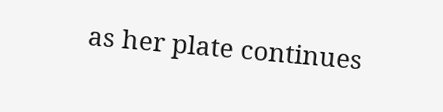as her plate continues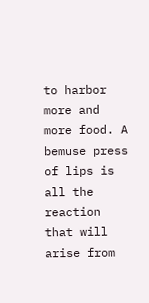to harbor more and more food. A bemuse press of lips is all the reaction that will arise from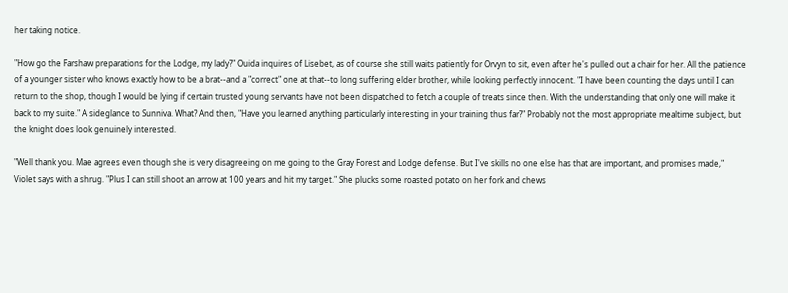her taking notice.

"How go the Farshaw preparations for the Lodge, my lady?" Ouida inquires of Lisebet, as of course she still waits patiently for Orvyn to sit, even after he's pulled out a chair for her. All the patience of a younger sister who knows exactly how to be a brat--and a "correct" one at that--to long suffering elder brother, while looking perfectly innocent. "I have been counting the days until I can return to the shop, though I would be lying if certain trusted young servants have not been dispatched to fetch a couple of treats since then. With the understanding that only one will make it back to my suite." A sideglance to Sunniva. What? And then, "Have you learned anything particularly interesting in your training thus far?" Probably not the most appropriate mealtime subject, but the knight does look genuinely interested.

"Well thank you. Mae agrees even though she is very disagreeing on me going to the Gray Forest and Lodge defense. But I've skills no one else has that are important, and promises made," Violet says with a shrug. "Plus I can still shoot an arrow at 100 years and hit my target." She plucks some roasted potato on her fork and chews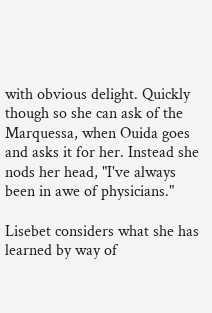with obvious delight. Quickly though so she can ask of the Marquessa, when Ouida goes and asks it for her. Instead she nods her head, "I've always been in awe of physicians."

Lisebet considers what she has learned by way of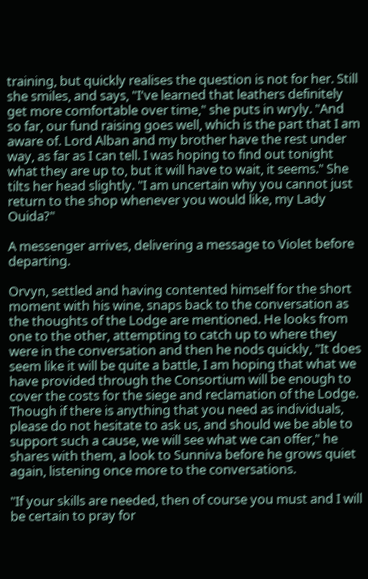training, but quickly realises the question is not for her. Still she smiles, and says, "I've learned that leathers definitely get more comfortable over time," she puts in wryly. "And so far, our fund raising goes well, which is the part that I am aware of. Lord Alban and my brother have the rest under way, as far as I can tell. I was hoping to find out tonight what they are up to, but it will have to wait, it seems." She tilts her head slightly. "I am uncertain why you cannot just return to the shop whenever you would like, my Lady Ouida?"

A messenger arrives, delivering a message to Violet before departing.

Orvyn, settled and having contented himself for the short moment with his wine, snaps back to the conversation as the thoughts of the Lodge are mentioned. He looks from one to the other, attempting to catch up to where they were in the conversation and then he nods quickly, "It does seem like it will be quite a battle, I am hoping that what we have provided through the Consortium will be enough to cover the costs for the siege and reclamation of the Lodge. Though if there is anything that you need as individuals, please do not hesitate to ask us, and should we be able to support such a cause, we will see what we can offer," he shares with them, a look to Sunniva before he grows quiet again, listening once more to the conversations.

"If your skills are needed, then of course you must and I will be certain to pray for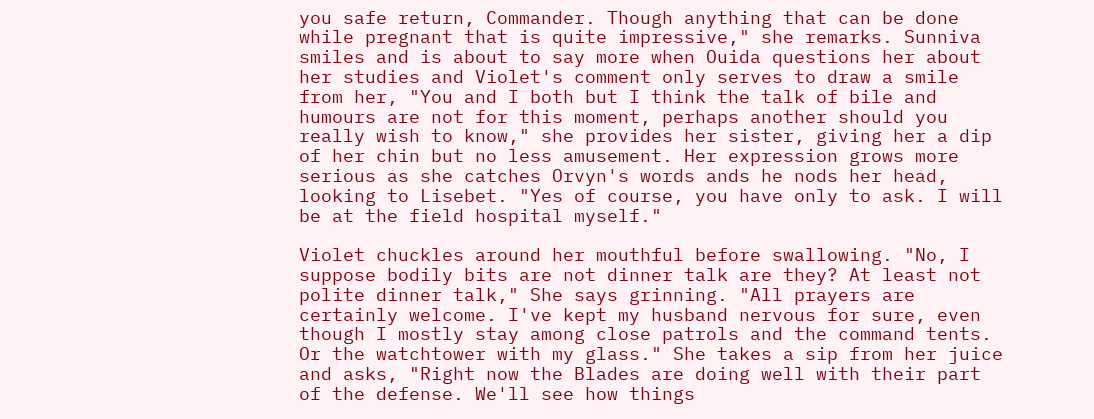you safe return, Commander. Though anything that can be done while pregnant that is quite impressive," she remarks. Sunniva smiles and is about to say more when Ouida questions her about her studies and Violet's comment only serves to draw a smile from her, "You and I both but I think the talk of bile and humours are not for this moment, perhaps another should you really wish to know," she provides her sister, giving her a dip of her chin but no less amusement. Her expression grows more serious as she catches Orvyn's words ands he nods her head, looking to Lisebet. "Yes of course, you have only to ask. I will be at the field hospital myself."

Violet chuckles around her mouthful before swallowing. "No, I suppose bodily bits are not dinner talk are they? At least not polite dinner talk," She says grinning. "All prayers are certainly welcome. I've kept my husband nervous for sure, even though I mostly stay among close patrols and the command tents. Or the watchtower with my glass." She takes a sip from her juice and asks, "Right now the Blades are doing well with their part of the defense. We'll see how things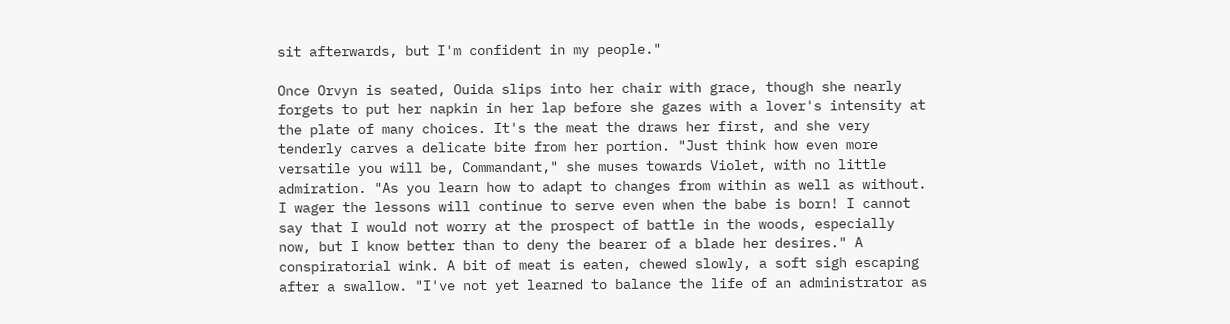sit afterwards, but I'm confident in my people."

Once Orvyn is seated, Ouida slips into her chair with grace, though she nearly forgets to put her napkin in her lap before she gazes with a lover's intensity at the plate of many choices. It's the meat the draws her first, and she very tenderly carves a delicate bite from her portion. "Just think how even more versatile you will be, Commandant," she muses towards Violet, with no little admiration. "As you learn how to adapt to changes from within as well as without. I wager the lessons will continue to serve even when the babe is born! I cannot say that I would not worry at the prospect of battle in the woods, especially now, but I know better than to deny the bearer of a blade her desires." A conspiratorial wink. A bit of meat is eaten, chewed slowly, a soft sigh escaping after a swallow. "I've not yet learned to balance the life of an administrator as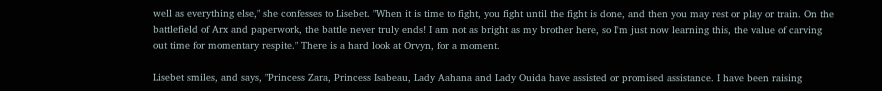well as everything else," she confesses to Lisebet. "When it is time to fight, you fight until the fight is done, and then you may rest or play or train. On the battlefield of Arx and paperwork, the battle never truly ends! I am not as bright as my brother here, so I'm just now learning this, the value of carving out time for momentary respite." There is a hard look at Orvyn, for a moment.

Lisebet smiles, and says, "Princess Zara, Princess Isabeau, Lady Aahana and Lady Ouida have assisted or promised assistance. I have been raising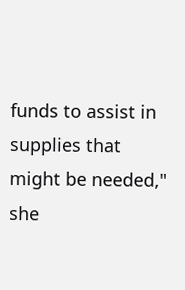funds to assist in supplies that might be needed," she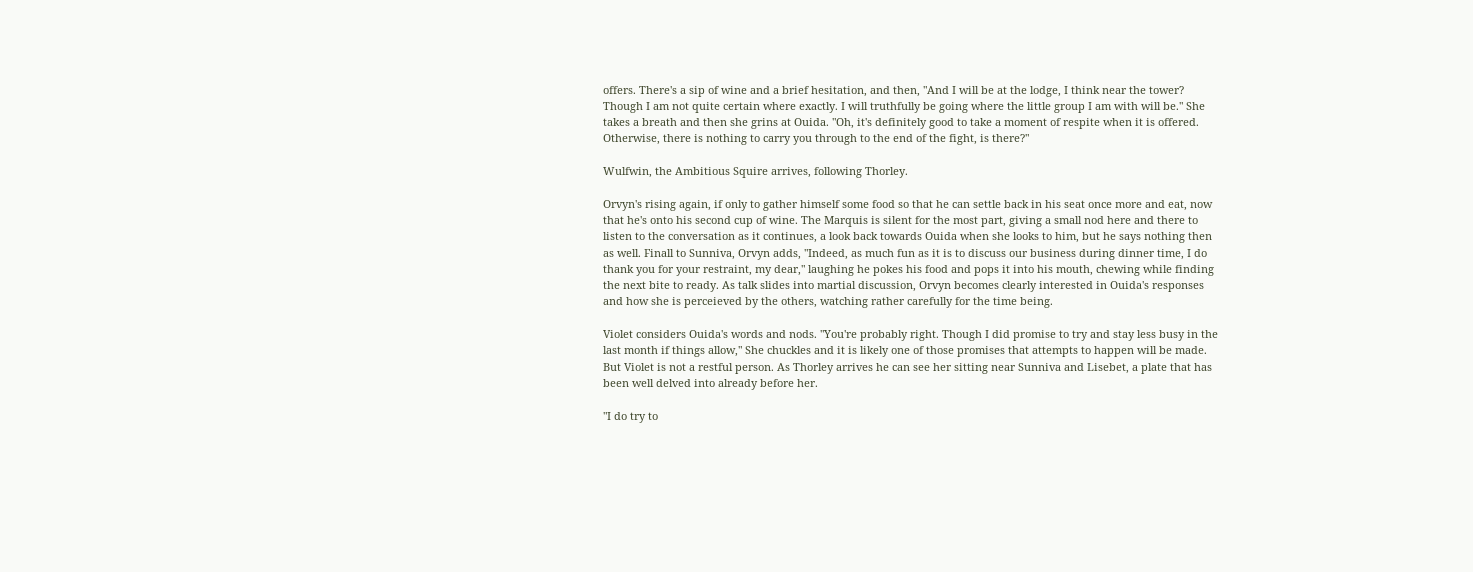offers. There's a sip of wine and a brief hesitation, and then, "And I will be at the lodge, I think near the tower? Though I am not quite certain where exactly. I will truthfully be going where the little group I am with will be." She takes a breath and then she grins at Ouida. "Oh, it's definitely good to take a moment of respite when it is offered. Otherwise, there is nothing to carry you through to the end of the fight, is there?"

Wulfwin, the Ambitious Squire arrives, following Thorley.

Orvyn's rising again, if only to gather himself some food so that he can settle back in his seat once more and eat, now that he's onto his second cup of wine. The Marquis is silent for the most part, giving a small nod here and there to listen to the conversation as it continues, a look back towards Ouida when she looks to him, but he says nothing then as well. Finall to Sunniva, Orvyn adds, "Indeed, as much fun as it is to discuss our business during dinner time, I do thank you for your restraint, my dear," laughing he pokes his food and pops it into his mouth, chewing while finding the next bite to ready. As talk slides into martial discussion, Orvyn becomes clearly interested in Ouida's responses and how she is perceieved by the others, watching rather carefully for the time being.

Violet considers Ouida's words and nods. "You're probably right. Though I did promise to try and stay less busy in the last month if things allow," She chuckles and it is likely one of those promises that attempts to happen will be made. But Violet is not a restful person. As Thorley arrives he can see her sitting near Sunniva and Lisebet, a plate that has been well delved into already before her.

"I do try to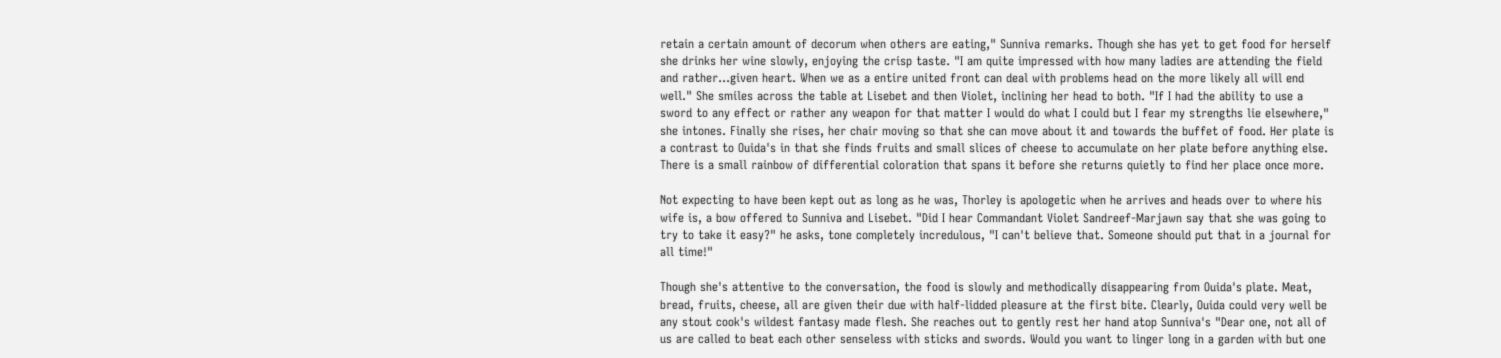retain a certain amount of decorum when others are eating," Sunniva remarks. Though she has yet to get food for herself she drinks her wine slowly, enjoying the crisp taste. "I am quite impressed with how many ladies are attending the field and rather...given heart. When we as a entire united front can deal with problems head on the more likely all will end well." She smiles across the table at Lisebet and then Violet, inclining her head to both. "If I had the ability to use a sword to any effect or rather any weapon for that matter I would do what I could but I fear my strengths lie elsewhere," she intones. Finally she rises, her chair moving so that she can move about it and towards the buffet of food. Her plate is a contrast to Ouida's in that she finds fruits and small slices of cheese to accumulate on her plate before anything else. There is a small rainbow of differential coloration that spans it before she returns quietly to find her place once more.

Not expecting to have been kept out as long as he was, Thorley is apologetic when he arrives and heads over to where his wife is, a bow offered to Sunniva and Lisebet. "Did I hear Commandant Violet Sandreef-Marjawn say that she was going to try to take it easy?" he asks, tone completely incredulous, "I can't believe that. Someone should put that in a journal for all time!"

Though she's attentive to the conversation, the food is slowly and methodically disappearing from Ouida's plate. Meat, bread, fruits, cheese, all are given their due with half-lidded pleasure at the first bite. Clearly, Ouida could very well be any stout cook's wildest fantasy made flesh. She reaches out to gently rest her hand atop Sunniva's "Dear one, not all of us are called to beat each other senseless with sticks and swords. Would you want to linger long in a garden with but one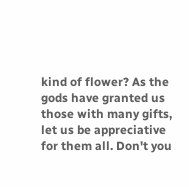kind of flower? As the gods have granted us those with many gifts, let us be appreciative for them all. Don't you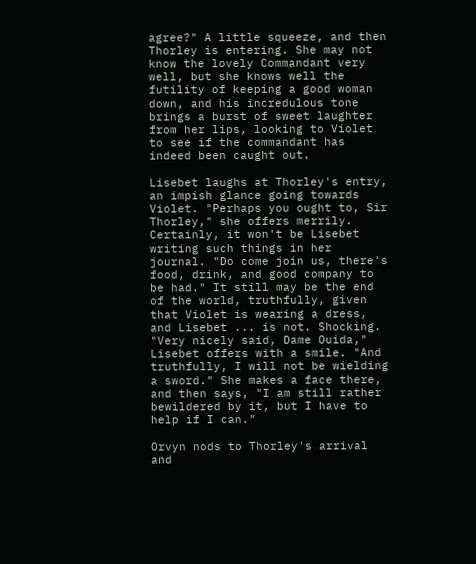agree?" A little squeeze, and then Thorley is entering. She may not know the lovely Commandant very well, but she knows well the futility of keeping a good woman down, and his incredulous tone brings a burst of sweet laughter from her lips, looking to Violet to see if the commandant has indeed been caught out.

Lisebet laughs at Thorley's entry, an impish glance going towards Violet. "Perhaps you ought to, Sir Thorley," she offers merrily. Certainly, it won't be Lisebet writing such things in her journal. "Do come join us, there's food, drink, and good company to be had." It still may be the end of the world, truthfully, given that Violet is wearing a dress, and Lisebet ... is not. Shocking. "Very nicely said, Dame Ouida," Lisebet offers with a smile. "And truthfully, I will not be wielding a sword." She makes a face there, and then says, "I am still rather bewildered by it, but I have to help if I can."

Orvyn nods to Thorley's arrival and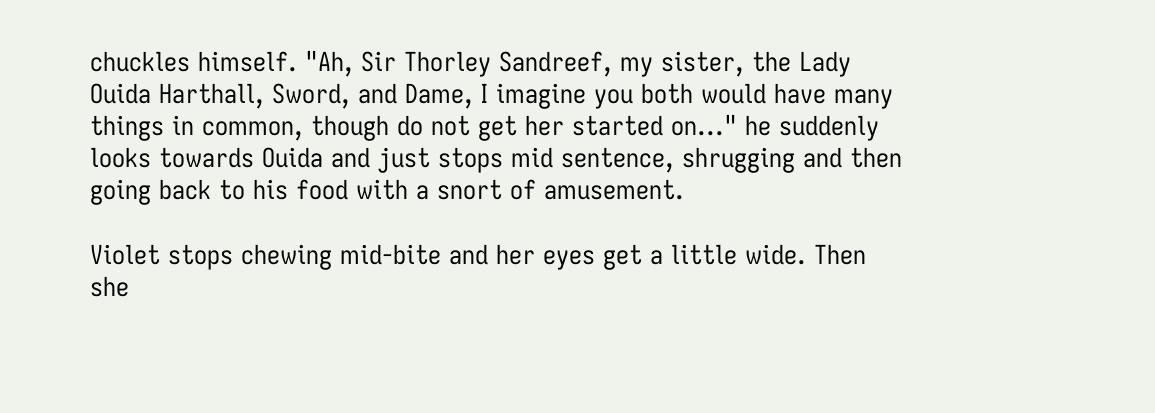chuckles himself. "Ah, Sir Thorley Sandreef, my sister, the Lady Ouida Harthall, Sword, and Dame, I imagine you both would have many things in common, though do not get her started on..." he suddenly looks towards Ouida and just stops mid sentence, shrugging and then going back to his food with a snort of amusement.

Violet stops chewing mid-bite and her eyes get a little wide. Then she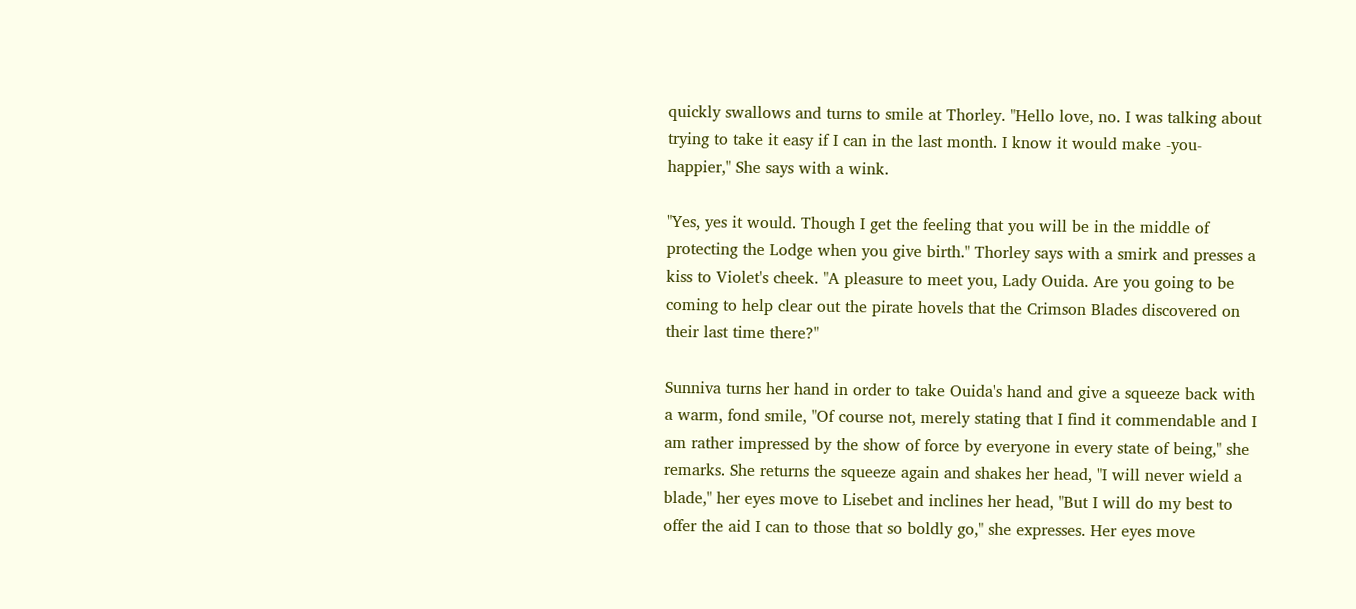quickly swallows and turns to smile at Thorley. "Hello love, no. I was talking about trying to take it easy if I can in the last month. I know it would make -you- happier," She says with a wink.

"Yes, yes it would. Though I get the feeling that you will be in the middle of protecting the Lodge when you give birth." Thorley says with a smirk and presses a kiss to Violet's cheek. "A pleasure to meet you, Lady Ouida. Are you going to be coming to help clear out the pirate hovels that the Crimson Blades discovered on their last time there?"

Sunniva turns her hand in order to take Ouida's hand and give a squeeze back with a warm, fond smile, "Of course not, merely stating that I find it commendable and I am rather impressed by the show of force by everyone in every state of being," she remarks. She returns the squeeze again and shakes her head, "I will never wield a blade," her eyes move to Lisebet and inclines her head, "But I will do my best to offer the aid I can to those that so boldly go," she expresses. Her eyes move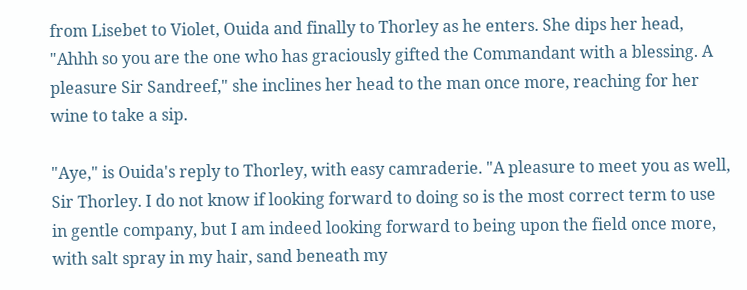from Lisebet to Violet, Ouida and finally to Thorley as he enters. She dips her head, "Ahhh so you are the one who has graciously gifted the Commandant with a blessing. A pleasure Sir Sandreef," she inclines her head to the man once more, reaching for her wine to take a sip.

"Aye," is Ouida's reply to Thorley, with easy camraderie. "A pleasure to meet you as well, Sir Thorley. I do not know if looking forward to doing so is the most correct term to use in gentle company, but I am indeed looking forward to being upon the field once more, with salt spray in my hair, sand beneath my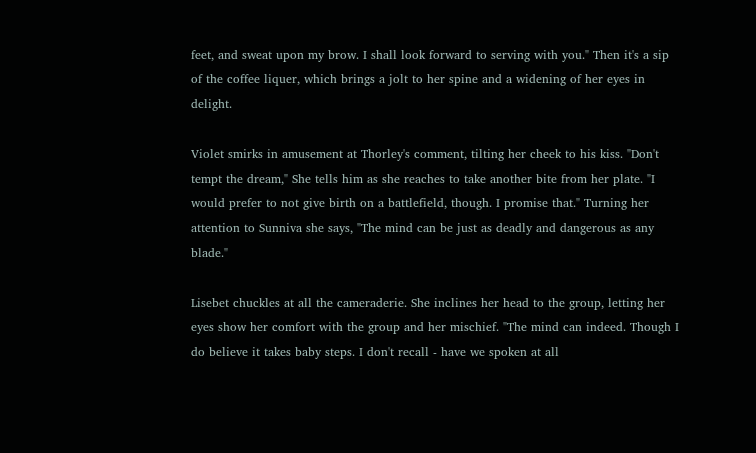feet, and sweat upon my brow. I shall look forward to serving with you." Then it's a sip of the coffee liquer, which brings a jolt to her spine and a widening of her eyes in delight.

Violet smirks in amusement at Thorley's comment, tilting her cheek to his kiss. "Don't tempt the dream," She tells him as she reaches to take another bite from her plate. "I would prefer to not give birth on a battlefield, though. I promise that." Turning her attention to Sunniva she says, "The mind can be just as deadly and dangerous as any blade."

Lisebet chuckles at all the cameraderie. She inclines her head to the group, letting her eyes show her comfort with the group and her mischief. "The mind can indeed. Though I do believe it takes baby steps. I don't recall - have we spoken at all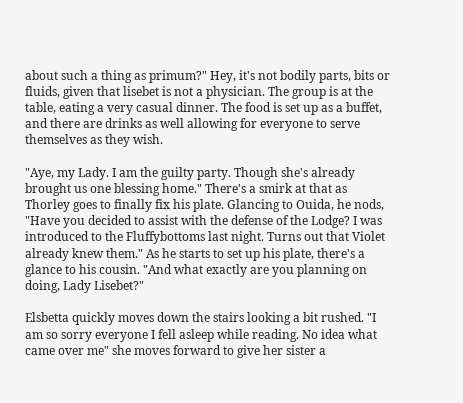about such a thing as primum?" Hey, it's not bodily parts, bits or fluids, given that lisebet is not a physician. The group is at the table, eating a very casual dinner. The food is set up as a buffet, and there are drinks as well allowing for everyone to serve themselves as they wish.

"Aye, my Lady. I am the guilty party. Though she's already brought us one blessing home." There's a smirk at that as Thorley goes to finally fix his plate. Glancing to Ouida, he nods, "Have you decided to assist with the defense of the Lodge? I was introduced to the Fluffybottoms last night. Turns out that Violet already knew them." As he starts to set up his plate, there's a glance to his cousin. "And what exactly are you planning on doing, Lady Lisebet?"

Elsbetta quickly moves down the stairs looking a bit rushed. "I am so sorry everyone I fell asleep while reading. No idea what came over me" she moves forward to give her sister a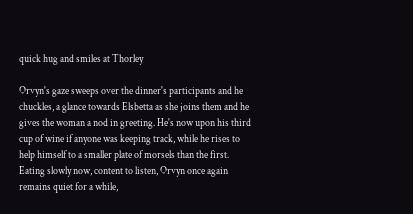quick hug and smiles at Thorley

Orvyn's gaze sweeps over the dinner's participants and he chuckles, a glance towards Elsbetta as she joins them and he gives the woman a nod in greeting. He's now upon his third cup of wine if anyone was keeping track, while he rises to help himself to a smaller plate of morsels than the first. Eating slowly now, content to listen, Orvyn once again remains quiet for a while,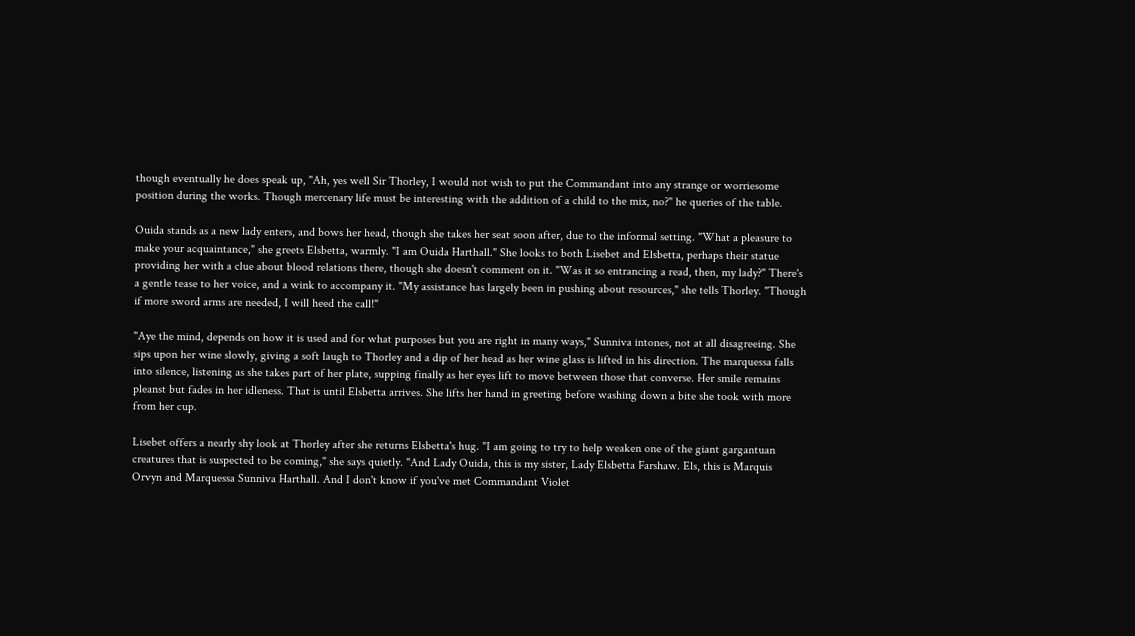though eventually he does speak up, "Ah, yes well Sir Thorley, I would not wish to put the Commandant into any strange or worriesome position during the works. Though mercenary life must be interesting with the addition of a child to the mix, no?" he queries of the table.

Ouida stands as a new lady enters, and bows her head, though she takes her seat soon after, due to the informal setting. "What a pleasure to make your acquaintance," she greets Elsbetta, warmly. "I am Ouida Harthall." She looks to both Lisebet and Elsbetta, perhaps their statue providing her with a clue about blood relations there, though she doesn't comment on it. "Was it so entrancing a read, then, my lady?" There's a gentle tease to her voice, and a wink to accompany it. "My assistance has largely been in pushing about resources," she tells Thorley. "Though if more sword arms are needed, I will heed the call!"

"Aye the mind, depends on how it is used and for what purposes but you are right in many ways," Sunniva intones, not at all disagreeing. She sips upon her wine slowly, giving a soft laugh to Thorley and a dip of her head as her wine glass is lifted in his direction. The marquessa falls into silence, listening as she takes part of her plate, supping finally as her eyes lift to move between those that converse. Her smile remains pleanst but fades in her idleness. That is until Elsbetta arrives. She lifts her hand in greeting before washing down a bite she took with more from her cup.

Lisebet offers a nearly shy look at Thorley after she returns Elsbetta's hug. "I am going to try to help weaken one of the giant gargantuan creatures that is suspected to be coming," she says quietly. "And Lady Ouida, this is my sister, Lady Elsbetta Farshaw. Els, this is Marquis Orvyn and Marquessa Sunniva Harthall. And I don't know if you've met Commandant Violet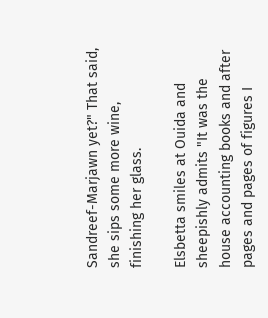Sandreef-Marjawn yet?" That said, she sips some more wine, finishing her glass.

Elsbetta smiles at Ouida and sheepishly admits "It was the house accounting books and after pages and pages of figures I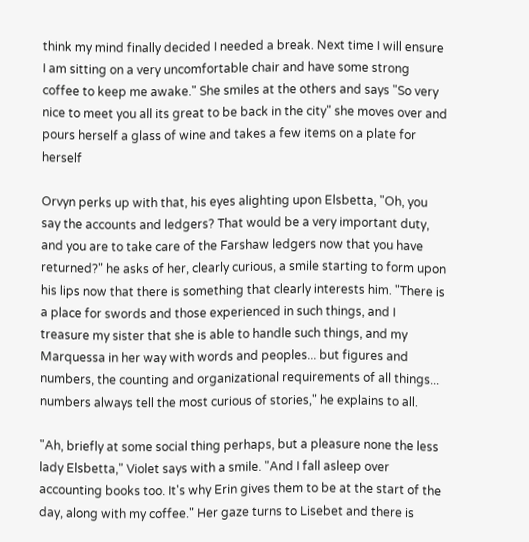think my mind finally decided I needed a break. Next time I will ensure I am sitting on a very uncomfortable chair and have some strong coffee to keep me awake." She smiles at the others and says "So very nice to meet you all its great to be back in the city" she moves over and pours herself a glass of wine and takes a few items on a plate for herself

Orvyn perks up with that, his eyes alighting upon Elsbetta, "Oh, you say the accounts and ledgers? That would be a very important duty, and you are to take care of the Farshaw ledgers now that you have returned?" he asks of her, clearly curious, a smile starting to form upon his lips now that there is something that clearly interests him. "There is a place for swords and those experienced in such things, and I treasure my sister that she is able to handle such things, and my Marquessa in her way with words and peoples... but figures and numbers, the counting and organizational requirements of all things... numbers always tell the most curious of stories," he explains to all.

"Ah, briefly at some social thing perhaps, but a pleasure none the less lady Elsbetta," Violet says with a smile. "And I fall asleep over accounting books too. It's why Erin gives them to be at the start of the day, along with my coffee." Her gaze turns to Lisebet and there is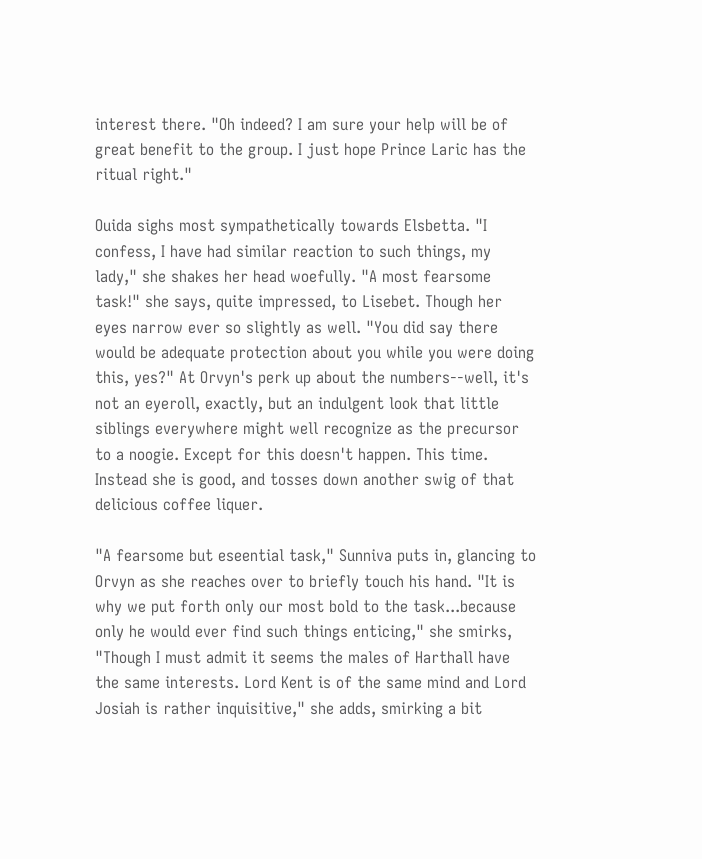interest there. "Oh indeed? I am sure your help will be of great benefit to the group. I just hope Prince Laric has the ritual right."

Ouida sighs most sympathetically towards Elsbetta. "I confess, I have had similar reaction to such things, my lady," she shakes her head woefully. "A most fearsome task!" she says, quite impressed, to Lisebet. Though her eyes narrow ever so slightly as well. "You did say there would be adequate protection about you while you were doing this, yes?" At Orvyn's perk up about the numbers--well, it's not an eyeroll, exactly, but an indulgent look that little siblings everywhere might well recognize as the precursor to a noogie. Except for this doesn't happen. This time. Instead she is good, and tosses down another swig of that delicious coffee liquer.

"A fearsome but eseential task," Sunniva puts in, glancing to Orvyn as she reaches over to briefly touch his hand. "It is why we put forth only our most bold to the task...because only he would ever find such things enticing," she smirks, "Though I must admit it seems the males of Harthall have the same interests. Lord Kent is of the same mind and Lord Josiah is rather inquisitive," she adds, smirking a bit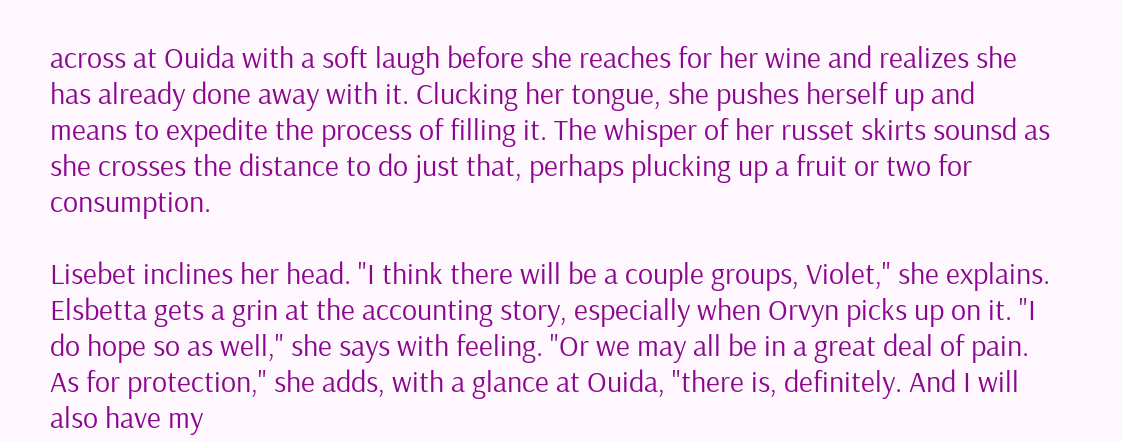across at Ouida with a soft laugh before she reaches for her wine and realizes she has already done away with it. Clucking her tongue, she pushes herself up and means to expedite the process of filling it. The whisper of her russet skirts sounsd as she crosses the distance to do just that, perhaps plucking up a fruit or two for consumption.

Lisebet inclines her head. "I think there will be a couple groups, Violet," she explains. Elsbetta gets a grin at the accounting story, especially when Orvyn picks up on it. "I do hope so as well," she says with feeling. "Or we may all be in a great deal of pain. As for protection," she adds, with a glance at Ouida, "there is, definitely. And I will also have my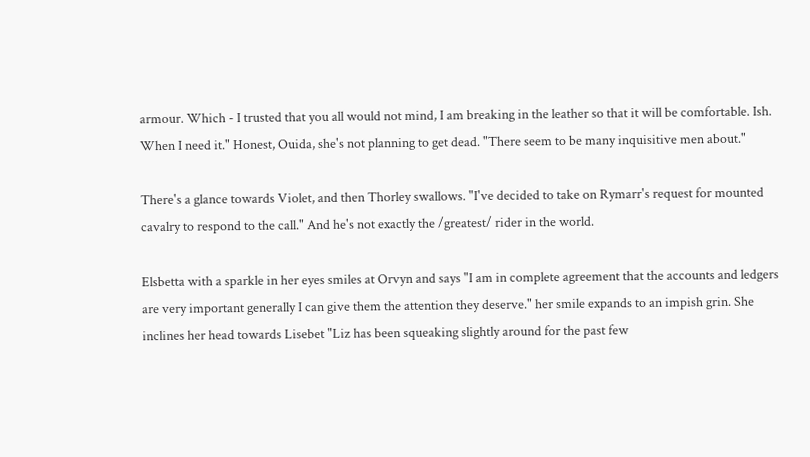armour. Which - I trusted that you all would not mind, I am breaking in the leather so that it will be comfortable. Ish. When I need it." Honest, Ouida, she's not planning to get dead. "There seem to be many inquisitive men about."

There's a glance towards Violet, and then Thorley swallows. "I've decided to take on Rymarr's request for mounted cavalry to respond to the call." And he's not exactly the /greatest/ rider in the world.

Elsbetta with a sparkle in her eyes smiles at Orvyn and says "I am in complete agreement that the accounts and ledgers are very important generally I can give them the attention they deserve." her smile expands to an impish grin. She inclines her head towards Lisebet "Liz has been squeaking slightly around for the past few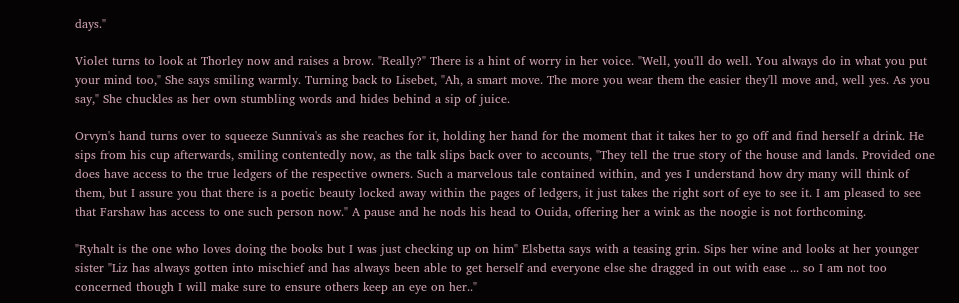days."

Violet turns to look at Thorley now and raises a brow. "Really?" There is a hint of worry in her voice. "Well, you'll do well. You always do in what you put your mind too," She says smiling warmly. Turning back to Lisebet, "Ah, a smart move. The more you wear them the easier they'll move and, well yes. As you say," She chuckles as her own stumbling words and hides behind a sip of juice.

Orvyn's hand turns over to squeeze Sunniva's as she reaches for it, holding her hand for the moment that it takes her to go off and find herself a drink. He sips from his cup afterwards, smiling contentedly now, as the talk slips back over to accounts, "They tell the true story of the house and lands. Provided one does have access to the true ledgers of the respective owners. Such a marvelous tale contained within, and yes I understand how dry many will think of them, but I assure you that there is a poetic beauty locked away within the pages of ledgers, it just takes the right sort of eye to see it. I am pleased to see that Farshaw has access to one such person now." A pause and he nods his head to Ouida, offering her a wink as the noogie is not forthcoming.

"Ryhalt is the one who loves doing the books but I was just checking up on him" Elsbetta says with a teasing grin. Sips her wine and looks at her younger sister "Liz has always gotten into mischief and has always been able to get herself and everyone else she dragged in out with ease ... so I am not too concerned though I will make sure to ensure others keep an eye on her.."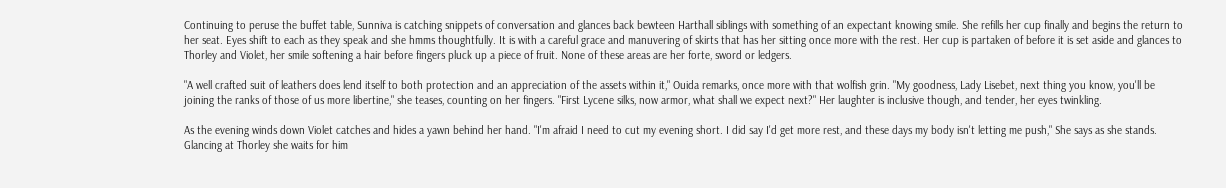Continuing to peruse the buffet table, Sunniva is catching snippets of conversation and glances back bewteen Harthall siblings with something of an expectant knowing smile. She refills her cup finally and begins the return to her seat. Eyes shift to each as they speak and she hmms thoughtfully. It is with a careful grace and manuvering of skirts that has her sitting once more with the rest. Her cup is partaken of before it is set aside and glances to Thorley and Violet, her smile softening a hair before fingers pluck up a piece of fruit. None of these areas are her forte, sword or ledgers.

"A well crafted suit of leathers does lend itself to both protection and an appreciation of the assets within it," Ouida remarks, once more with that wolfish grin. "My goodness, Lady Lisebet, next thing you know, you'll be joining the ranks of those of us more libertine," she teases, counting on her fingers. "First Lycene silks, now armor, what shall we expect next?" Her laughter is inclusive though, and tender, her eyes twinkling.

As the evening winds down Violet catches and hides a yawn behind her hand. "I'm afraid I need to cut my evening short. I did say I'd get more rest, and these days my body isn't letting me push," She says as she stands. Glancing at Thorley she waits for him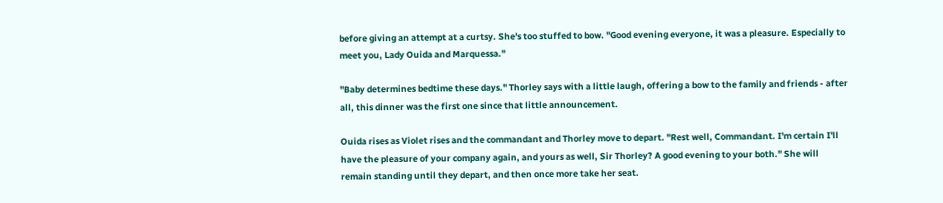before giving an attempt at a curtsy. She's too stuffed to bow. "Good evening everyone, it was a pleasure. Especially to meet you, Lady Ouida and Marquessa."

"Baby determines bedtime these days." Thorley says with a little laugh, offering a bow to the family and friends - after all, this dinner was the first one since that little announcement.

Ouida rises as Violet rises and the commandant and Thorley move to depart. "Rest well, Commandant. I'm certain I'll have the pleasure of your company again, and yours as well, Sir Thorley? A good evening to your both." She will remain standing until they depart, and then once more take her seat.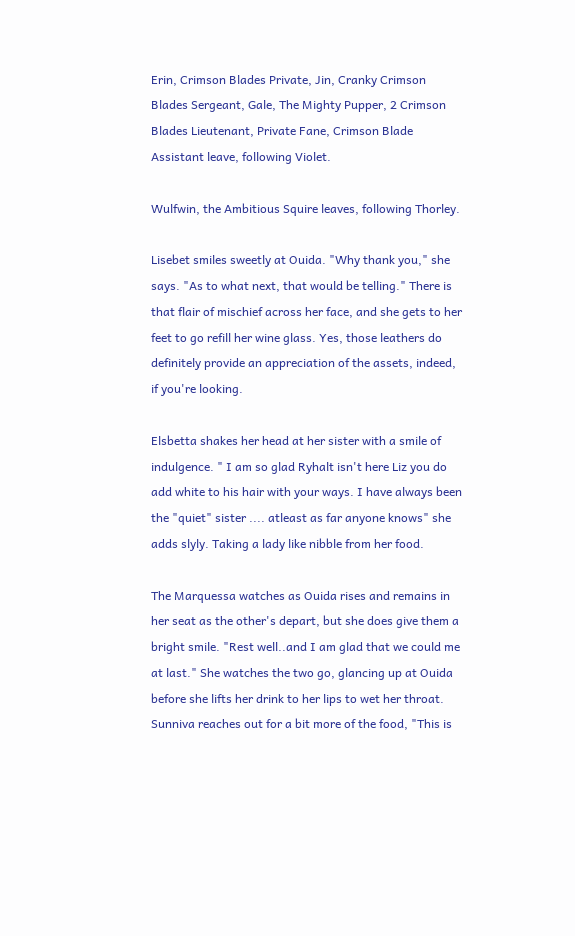Erin, Crimson Blades Private, Jin, Cranky Crimson Blades Sergeant, Gale, The Mighty Pupper, 2 Crimson Blades Lieutenant, Private Fane, Crimson Blade Assistant leave, following Violet.

Wulfwin, the Ambitious Squire leaves, following Thorley.

Lisebet smiles sweetly at Ouida. "Why thank you," she says. "As to what next, that would be telling." There is that flair of mischief across her face, and she gets to her feet to go refill her wine glass. Yes, those leathers do definitely provide an appreciation of the assets, indeed, if you're looking.

Elsbetta shakes her head at her sister with a smile of indulgence. " I am so glad Ryhalt isn't here Liz you do add white to his hair with your ways. I have always been the "quiet" sister .... atleast as far anyone knows" she adds slyly. Taking a lady like nibble from her food.

The Marquessa watches as Ouida rises and remains in her seat as the other's depart, but she does give them a bright smile. "Rest well..and I am glad that we could me at last." She watches the two go, glancing up at Ouida before she lifts her drink to her lips to wet her throat. Sunniva reaches out for a bit more of the food, "This is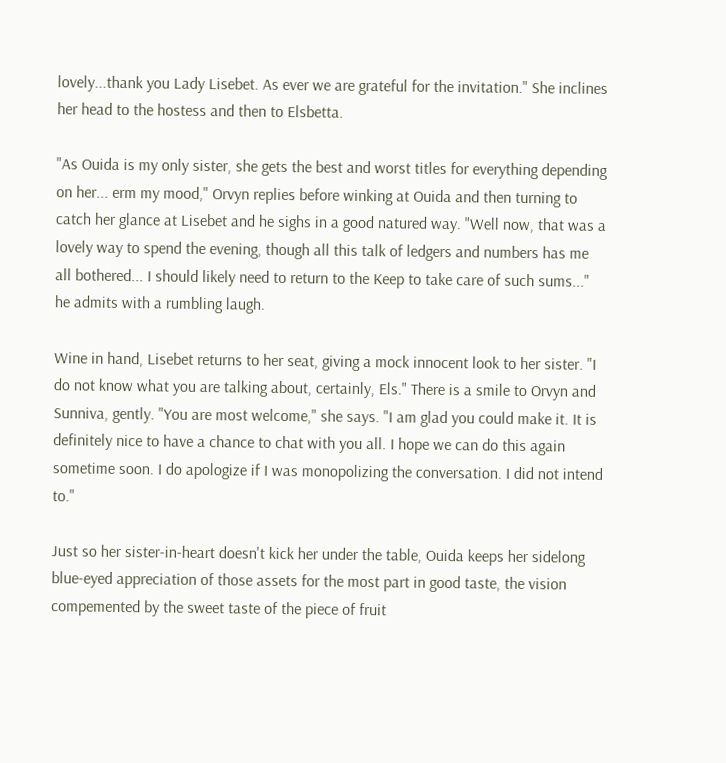lovely...thank you Lady Lisebet. As ever we are grateful for the invitation." She inclines her head to the hostess and then to Elsbetta.

"As Ouida is my only sister, she gets the best and worst titles for everything depending on her... erm my mood," Orvyn replies before winking at Ouida and then turning to catch her glance at Lisebet and he sighs in a good natured way. "Well now, that was a lovely way to spend the evening, though all this talk of ledgers and numbers has me all bothered... I should likely need to return to the Keep to take care of such sums..." he admits with a rumbling laugh.

Wine in hand, Lisebet returns to her seat, giving a mock innocent look to her sister. "I do not know what you are talking about, certainly, Els." There is a smile to Orvyn and Sunniva, gently. "You are most welcome," she says. "I am glad you could make it. It is definitely nice to have a chance to chat with you all. I hope we can do this again sometime soon. I do apologize if I was monopolizing the conversation. I did not intend to."

Just so her sister-in-heart doesn't kick her under the table, Ouida keeps her sidelong blue-eyed appreciation of those assets for the most part in good taste, the vision compemented by the sweet taste of the piece of fruit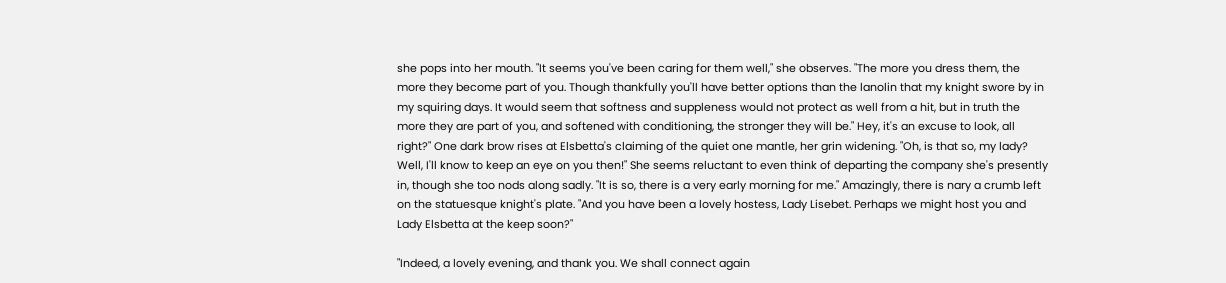she pops into her mouth. "It seems you've been caring for them well," she observes. "The more you dress them, the more they become part of you. Though thankfully you'll have better options than the lanolin that my knight swore by in my squiring days. It would seem that softness and suppleness would not protect as well from a hit, but in truth the more they are part of you, and softened with conditioning, the stronger they will be." Hey, it's an excuse to look, all right?" One dark brow rises at Elsbetta's claiming of the quiet one mantle, her grin widening. "Oh, is that so, my lady? Well, I'll know to keep an eye on you then!" She seems reluctant to even think of departing the company she's presently in, though she too nods along sadly. "It is so, there is a very early morning for me." Amazingly, there is nary a crumb left on the statuesque knight's plate. "And you have been a lovely hostess, Lady Lisebet. Perhaps we might host you and Lady Elsbetta at the keep soon?"

"Indeed, a lovely evening, and thank you. We shall connect again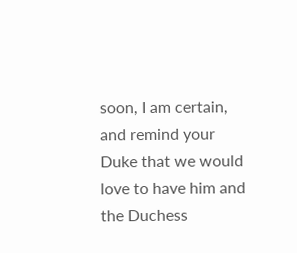soon, I am certain, and remind your Duke that we would love to have him and the Duchess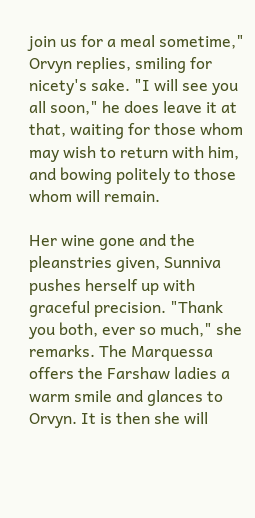join us for a meal sometime," Orvyn replies, smiling for nicety's sake. "I will see you all soon," he does leave it at that, waiting for those whom may wish to return with him, and bowing politely to those whom will remain.

Her wine gone and the pleanstries given, Sunniva pushes herself up with graceful precision. "Thank you both, ever so much," she remarks. The Marquessa offers the Farshaw ladies a warm smile and glances to Orvyn. It is then she will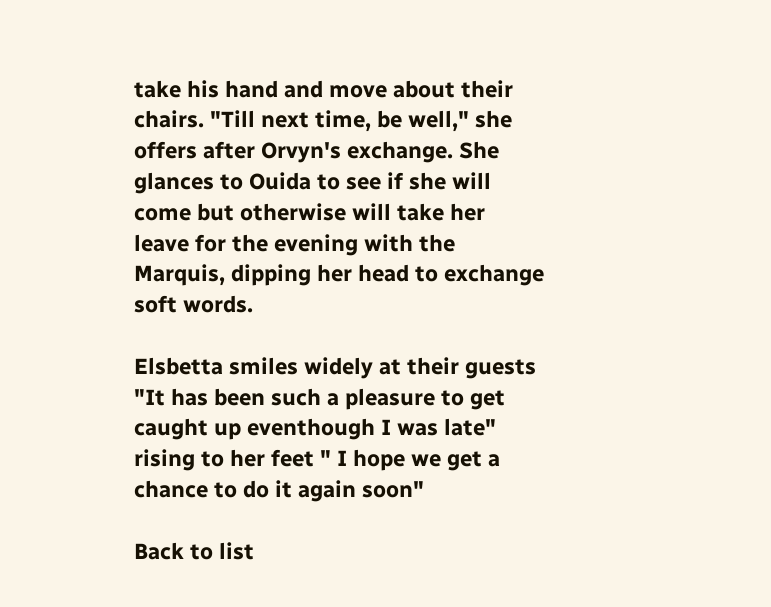take his hand and move about their chairs. "Till next time, be well," she offers after Orvyn's exchange. She glances to Ouida to see if she will come but otherwise will take her leave for the evening with the Marquis, dipping her head to exchange soft words.

Elsbetta smiles widely at their guests "It has been such a pleasure to get caught up eventhough I was late" rising to her feet " I hope we get a chance to do it again soon"

Back to list